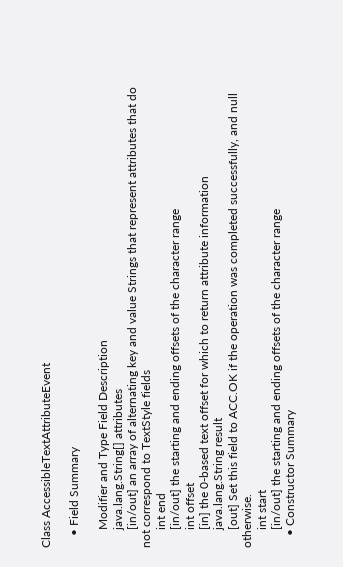Class AccessibleTextAttributeEvent

    • Field Summary

      Modifier and Type Field Description
      java.lang.String[] attributes
      [in/out] an array of alternating key and value Strings that represent attributes that do not correspond to TextStyle fields
      int end
      [in/out] the starting and ending offsets of the character range
      int offset
      [in] the 0-based text offset for which to return attribute information
      java.lang.String result
      [out] Set this field to ACC.OK if the operation was completed successfully, and null otherwise.
      int start
      [in/out] the starting and ending offsets of the character range
    • Constructor Summary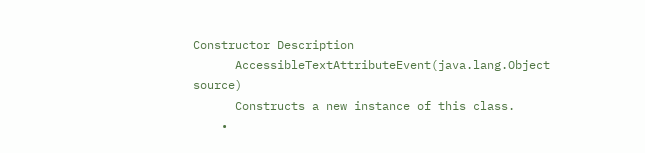Constructor Description
      AccessibleTextAttributeEvent(java.lang.Object source)
      Constructs a new instance of this class.
    •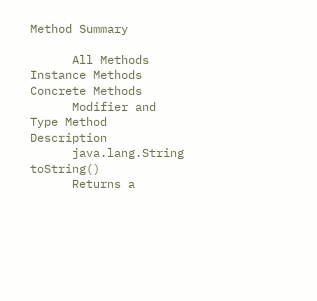Method Summary

      All Methods Instance Methods Concrete Methods
      Modifier and Type Method Description
      java.lang.String toString()
      Returns a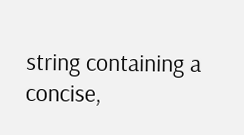string containing a concise,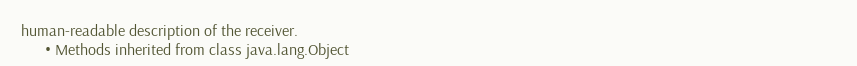human-readable description of the receiver.
      • Methods inherited from class java.lang.Object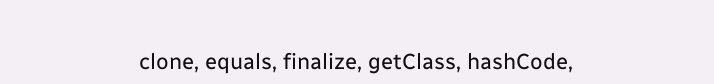clone, equals, finalize, getClass, hashCode,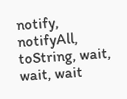notify, notifyAll, toString, wait, wait, wait